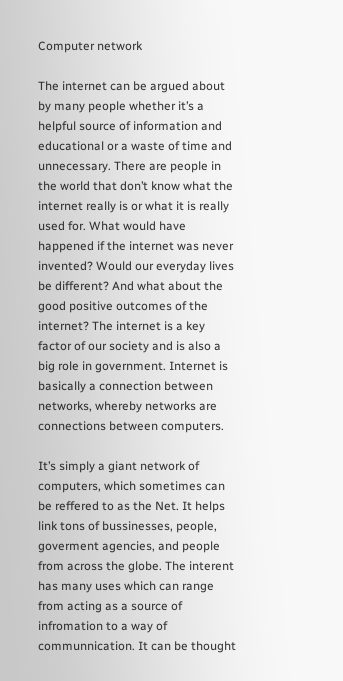Computer network

The internet can be argued about by many people whether it’s a helpful source of information and educational or a waste of time and unnecessary. There are people in the world that don’t know what the internet really is or what it is really used for. What would have happened if the internet was never invented? Would our everyday lives be different? And what about the good positive outcomes of the internet? The internet is a key factor of our society and is also a big role in government. Internet is basically a connection between networks, whereby networks are connections between computers.

It’s simply a giant network of computers, which sometimes can be reffered to as the Net. It helps link tons of bussinesses, people, goverment agencies, and people from across the globe. The interent has many uses which can range from acting as a source of infromation to a way of communnication. It can be thought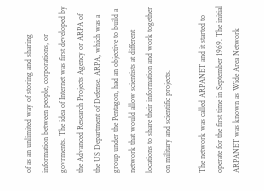of as an unlimited way of storing and sharing information between people, corporations, or govrments. The idea of Internet was first developed by the Advanced Research Projects Agency or ARPA of the US Department of Defense. ARPA, which was a group under the Pentagon, had an objective to build a network that would allow scientists at different locations to share their information and work together on military and scientific projects.

The network was called ARPANET and it started to operate for the first time in September 1969. The initial ARPANET was known as Wide Area Network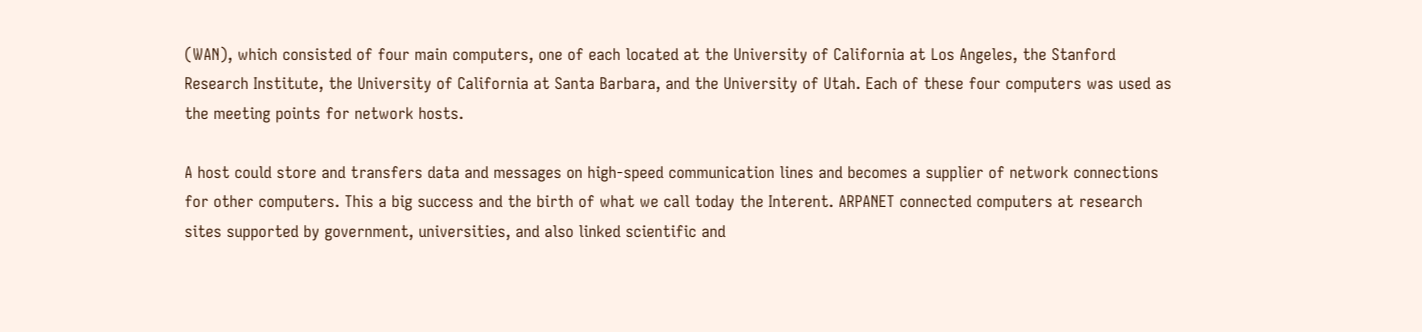(WAN), which consisted of four main computers, one of each located at the University of California at Los Angeles, the Stanford Research Institute, the University of California at Santa Barbara, and the University of Utah. Each of these four computers was used as the meeting points for network hosts.

A host could store and transfers data and messages on high-speed communication lines and becomes a supplier of network connections for other computers. This a big success and the birth of what we call today the Interent. ARPANET connected computers at research sites supported by government, universities, and also linked scientific and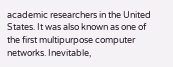academic researchers in the United States. It was also known as one of the first multipurpose computer networks. Inevitable,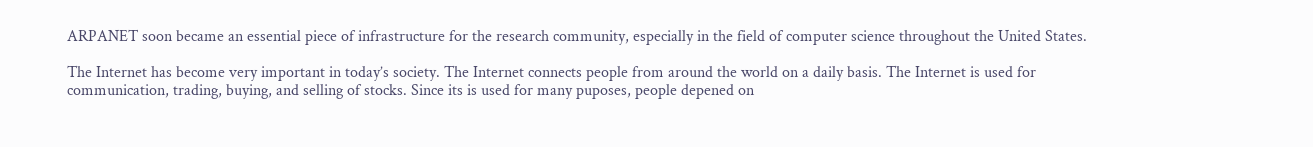ARPANET soon became an essential piece of infrastructure for the research community, especially in the field of computer science throughout the United States.

The Internet has become very important in today’s society. The Internet connects people from around the world on a daily basis. The Internet is used for communication, trading, buying, and selling of stocks. Since its is used for many puposes, people depened on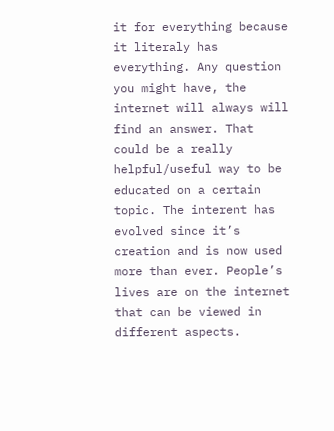it for everything because it literaly has everything. Any question you might have, the internet will always will find an answer. That could be a really helpful/useful way to be educated on a certain topic. The interent has evolved since it’s creation and is now used more than ever. People’s lives are on the internet that can be viewed in different aspects.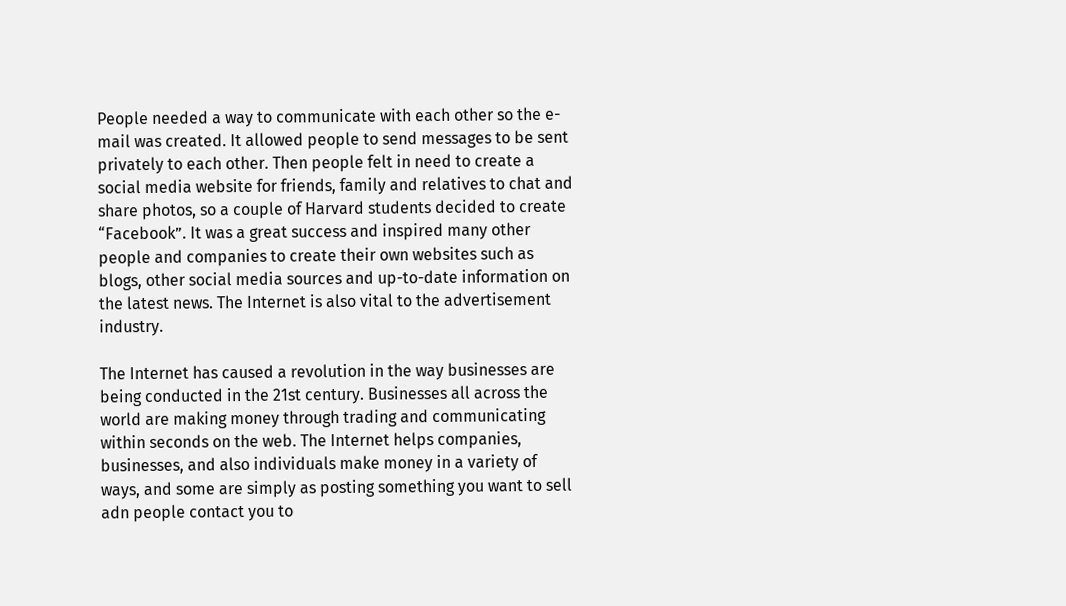People needed a way to communicate with each other so the e-mail was created. It allowed people to send messages to be sent privately to each other. Then people felt in need to create a social media website for friends, family and relatives to chat and share photos, so a couple of Harvard students decided to create “Facebook”. It was a great success and inspired many other people and companies to create their own websites such as blogs, other social media sources and up-to-date information on the latest news. The Internet is also vital to the advertisement industry.

The Internet has caused a revolution in the way businesses are being conducted in the 21st century. Businesses all across the world are making money through trading and communicating within seconds on the web. The Internet helps companies, businesses, and also individuals make money in a variety of ways, and some are simply as posting something you want to sell adn people contact you to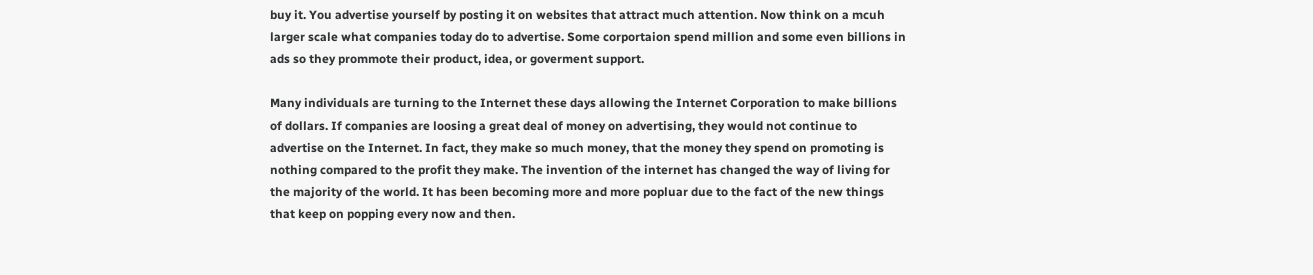buy it. You advertise yourself by posting it on websites that attract much attention. Now think on a mcuh larger scale what companies today do to advertise. Some corportaion spend million and some even billions in ads so they prommote their product, idea, or goverment support.

Many individuals are turning to the Internet these days allowing the Internet Corporation to make billions of dollars. If companies are loosing a great deal of money on advertising, they would not continue to advertise on the Internet. In fact, they make so much money, that the money they spend on promoting is nothing compared to the profit they make. The invention of the internet has changed the way of living for the majority of the world. It has been becoming more and more popluar due to the fact of the new things that keep on popping every now and then.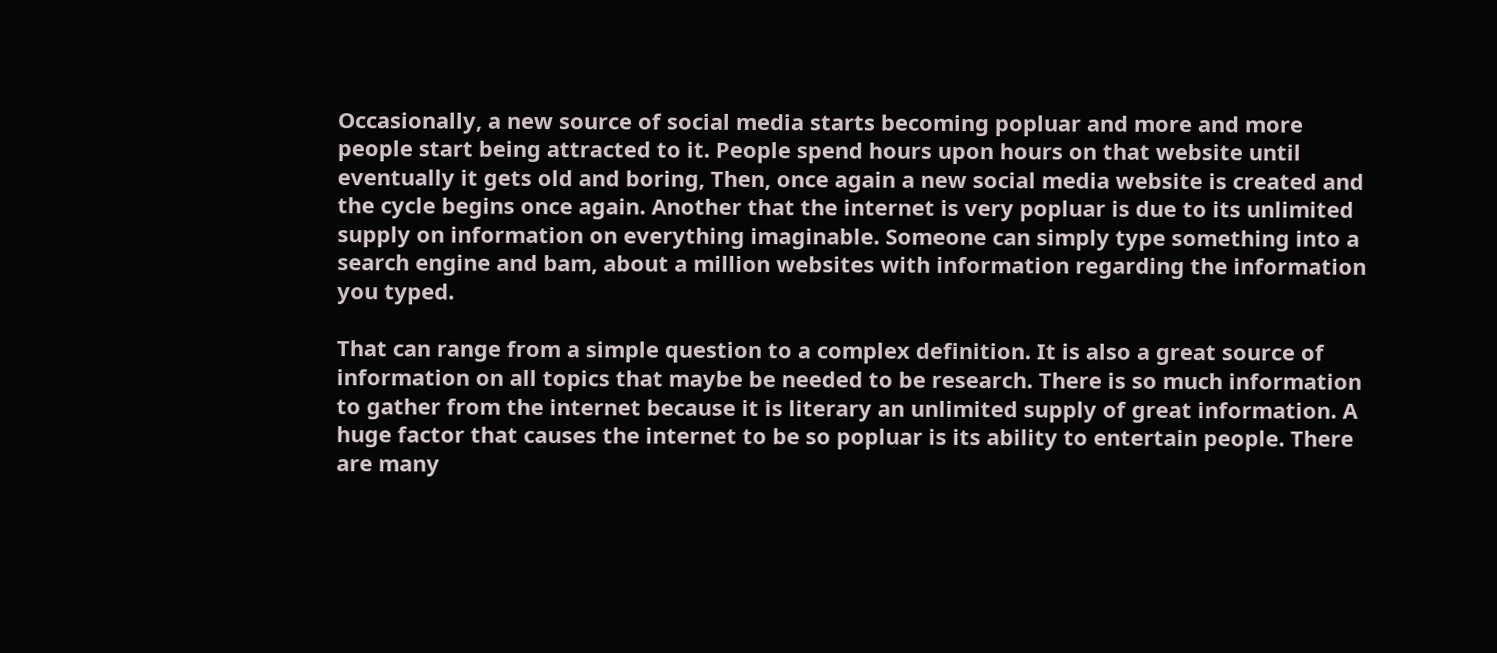Occasionally, a new source of social media starts becoming popluar and more and more people start being attracted to it. People spend hours upon hours on that website until eventually it gets old and boring, Then, once again a new social media website is created and the cycle begins once again. Another that the internet is very popluar is due to its unlimited supply on information on everything imaginable. Someone can simply type something into a search engine and bam, about a million websites with information regarding the information you typed.

That can range from a simple question to a complex definition. It is also a great source of information on all topics that maybe be needed to be research. There is so much information to gather from the internet because it is literary an unlimited supply of great information. A huge factor that causes the internet to be so popluar is its ability to entertain people. There are many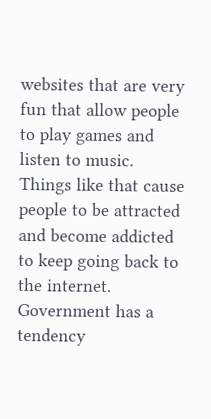websites that are very fun that allow people to play games and listen to music. Things like that cause people to be attracted and become addicted to keep going back to the internet. Government has a tendency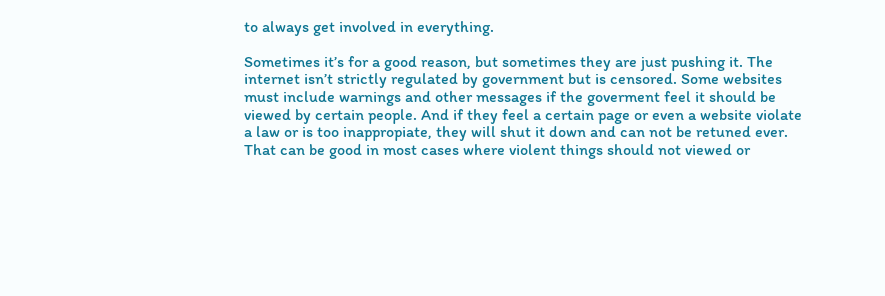to always get involved in everything.

Sometimes it’s for a good reason, but sometimes they are just pushing it. The internet isn’t strictly regulated by government but is censored. Some websites must include warnings and other messages if the goverment feel it should be viewed by certain people. And if they feel a certain page or even a website violate a law or is too inappropiate, they will shut it down and can not be retuned ever. That can be good in most cases where violent things should not viewed or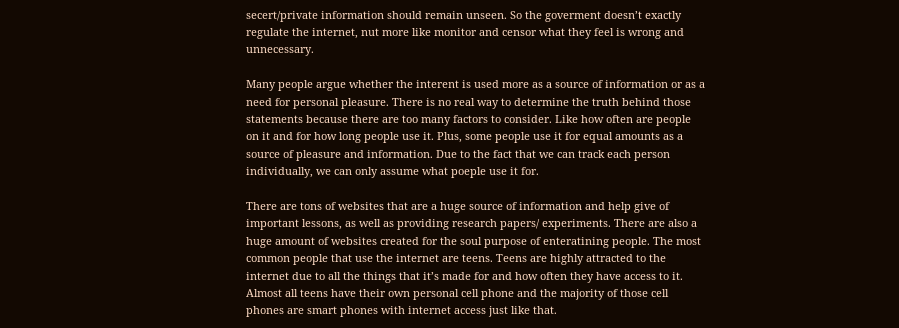secert/private information should remain unseen. So the goverment doesn’t exactly regulate the internet, nut more like monitor and censor what they feel is wrong and unnecessary.

Many people argue whether the interent is used more as a source of information or as a need for personal pleasure. There is no real way to determine the truth behind those statements because there are too many factors to consider. Like how often are people on it and for how long people use it. Plus, some people use it for equal amounts as a source of pleasure and information. Due to the fact that we can track each person individually, we can only assume what poeple use it for.

There are tons of websites that are a huge source of information and help give of important lessons, as well as providing research papers/ experiments. There are also a huge amount of websites created for the soul purpose of enteratining people. The most common people that use the internet are teens. Teens are highly attracted to the internet due to all the things that it’s made for and how often they have access to it. Almost all teens have their own personal cell phone and the majority of those cell phones are smart phones with internet access just like that.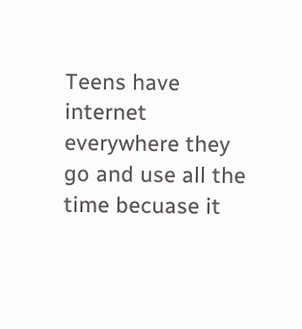Teens have internet everywhere they go and use all the time becuase it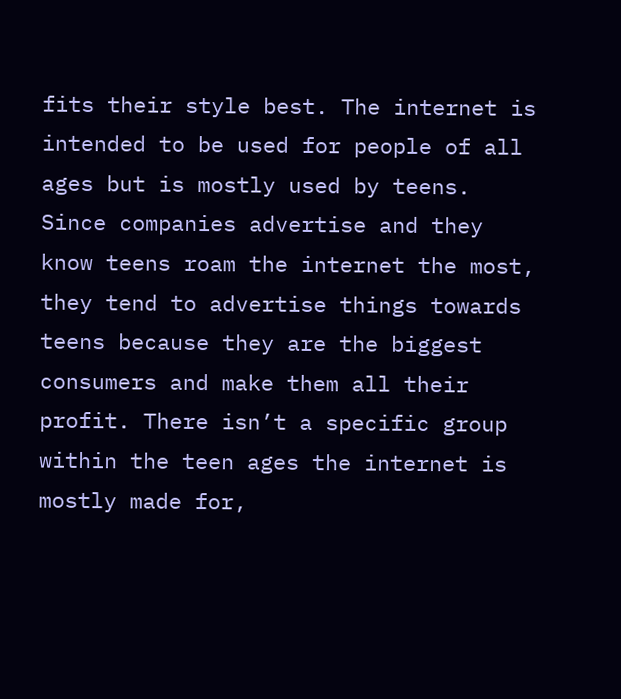fits their style best. The internet is intended to be used for people of all ages but is mostly used by teens. Since companies advertise and they know teens roam the internet the most, they tend to advertise things towards teens because they are the biggest consumers and make them all their profit. There isn’t a specific group within the teen ages the internet is mostly made for,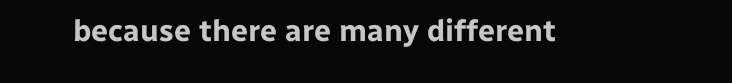because there are many different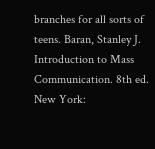branches for all sorts of teens. Baran, Stanley J. Introduction to Mass Communication. 8th ed. New York: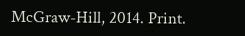McGraw-Hill, 2014. Print.